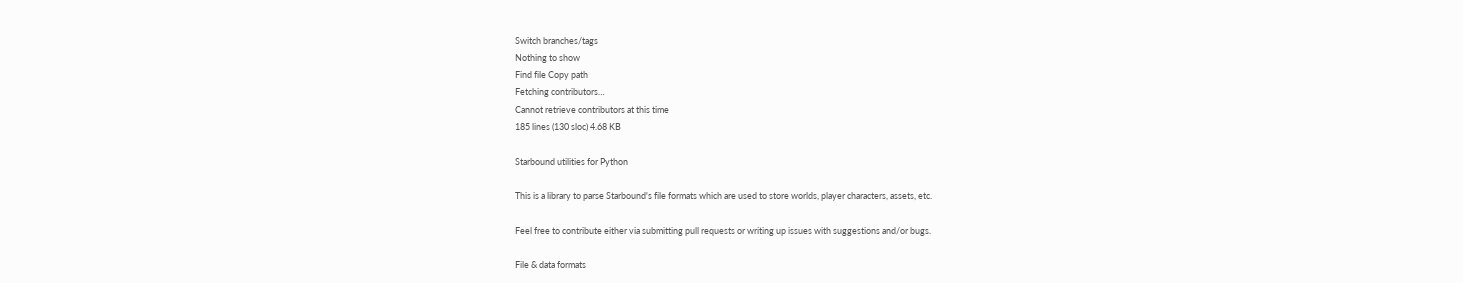Switch branches/tags
Nothing to show
Find file Copy path
Fetching contributors…
Cannot retrieve contributors at this time
185 lines (130 sloc) 4.68 KB

Starbound utilities for Python

This is a library to parse Starbound's file formats which are used to store worlds, player characters, assets, etc.

Feel free to contribute either via submitting pull requests or writing up issues with suggestions and/or bugs.

File & data formats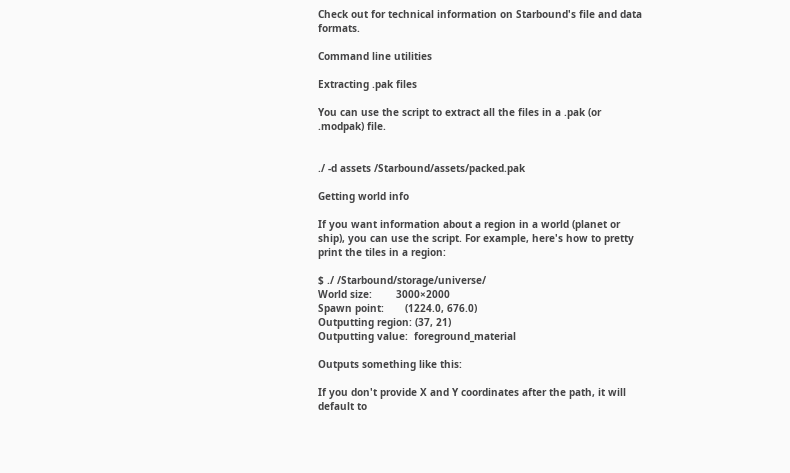Check out for technical information on Starbound's file and data formats.

Command line utilities

Extracting .pak files

You can use the script to extract all the files in a .pak (or .modpak) file.


./ -d assets /Starbound/assets/packed.pak

Getting world info

If you want information about a region in a world (planet or ship), you can use the script. For example, here's how to pretty print the tiles in a region:

$ ./ /Starbound/storage/universe/
World size:        3000×2000
Spawn point:       (1224.0, 676.0)
Outputting region: (37, 21)
Outputting value:  foreground_material

Outputs something like this:

If you don't provide X and Y coordinates after the path, it will default to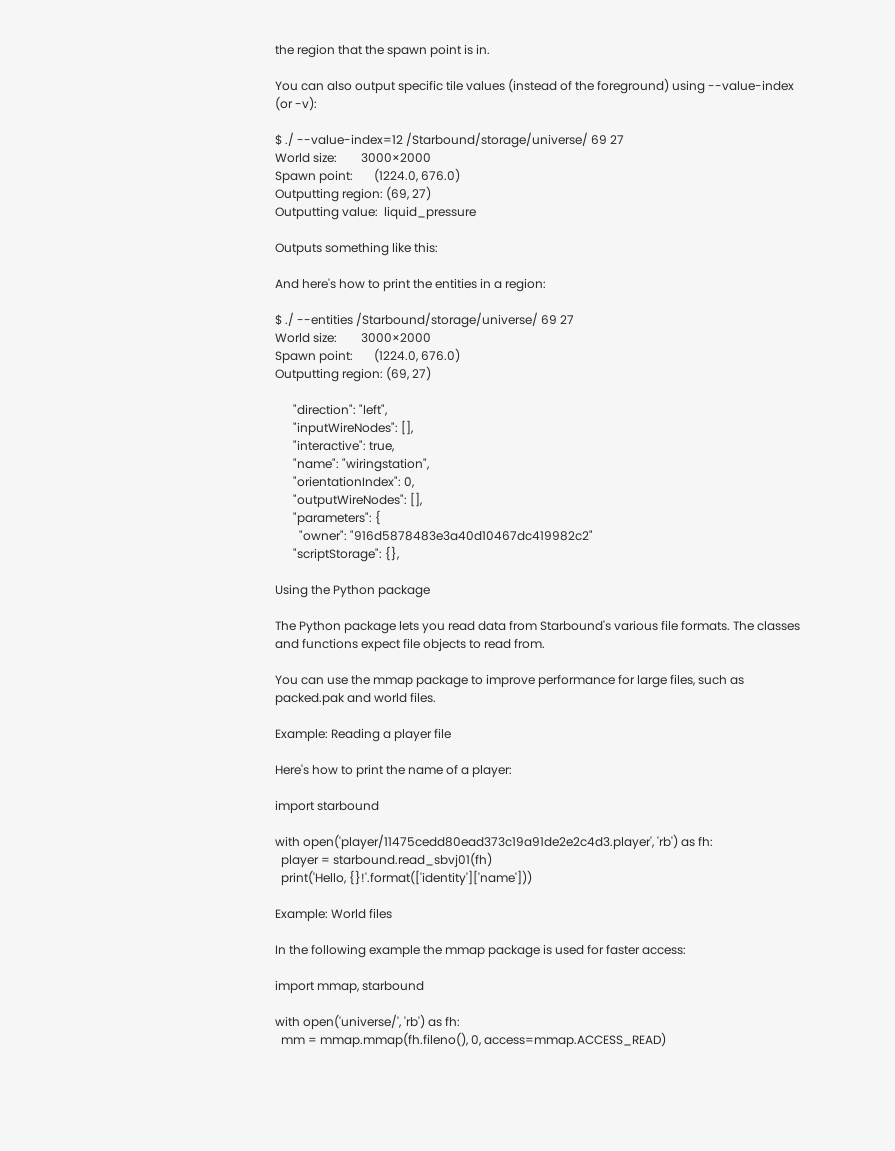the region that the spawn point is in.

You can also output specific tile values (instead of the foreground) using --value-index (or -v):

$ ./ --value-index=12 /Starbound/storage/universe/ 69 27
World size:        3000×2000
Spawn point:       (1224.0, 676.0)
Outputting region: (69, 27)
Outputting value:  liquid_pressure

Outputs something like this:

And here's how to print the entities in a region:

$ ./ --entities /Starbound/storage/universe/ 69 27
World size:        3000×2000
Spawn point:       (1224.0, 676.0)
Outputting region: (69, 27)

      "direction": "left",
      "inputWireNodes": [],
      "interactive": true,
      "name": "wiringstation",
      "orientationIndex": 0,
      "outputWireNodes": [],
      "parameters": {
        "owner": "916d5878483e3a40d10467dc419982c2"
      "scriptStorage": {},

Using the Python package

The Python package lets you read data from Starbound's various file formats. The classes and functions expect file objects to read from.

You can use the mmap package to improve performance for large files, such as packed.pak and world files.

Example: Reading a player file

Here's how to print the name of a player:

import starbound

with open('player/11475cedd80ead373c19a91de2e2c4d3.player', 'rb') as fh:
  player = starbound.read_sbvj01(fh)
  print('Hello, {}!'.format(['identity']['name']))

Example: World files

In the following example the mmap package is used for faster access:

import mmap, starbound

with open('universe/', 'rb') as fh:
  mm = mmap.mmap(fh.fileno(), 0, access=mmap.ACCESS_READ)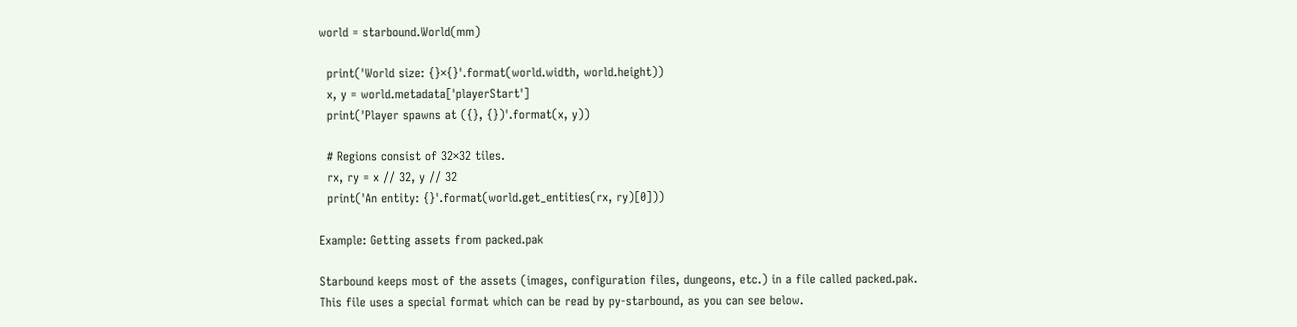world = starbound.World(mm)

  print('World size: {}×{}'.format(world.width, world.height))
  x, y = world.metadata['playerStart']
  print('Player spawns at ({}, {})'.format(x, y))

  # Regions consist of 32×32 tiles.
  rx, ry = x // 32, y // 32
  print('An entity: {}'.format(world.get_entities(rx, ry)[0]))

Example: Getting assets from packed.pak

Starbound keeps most of the assets (images, configuration files, dungeons, etc.) in a file called packed.pak. This file uses a special format which can be read by py-starbound, as you can see below.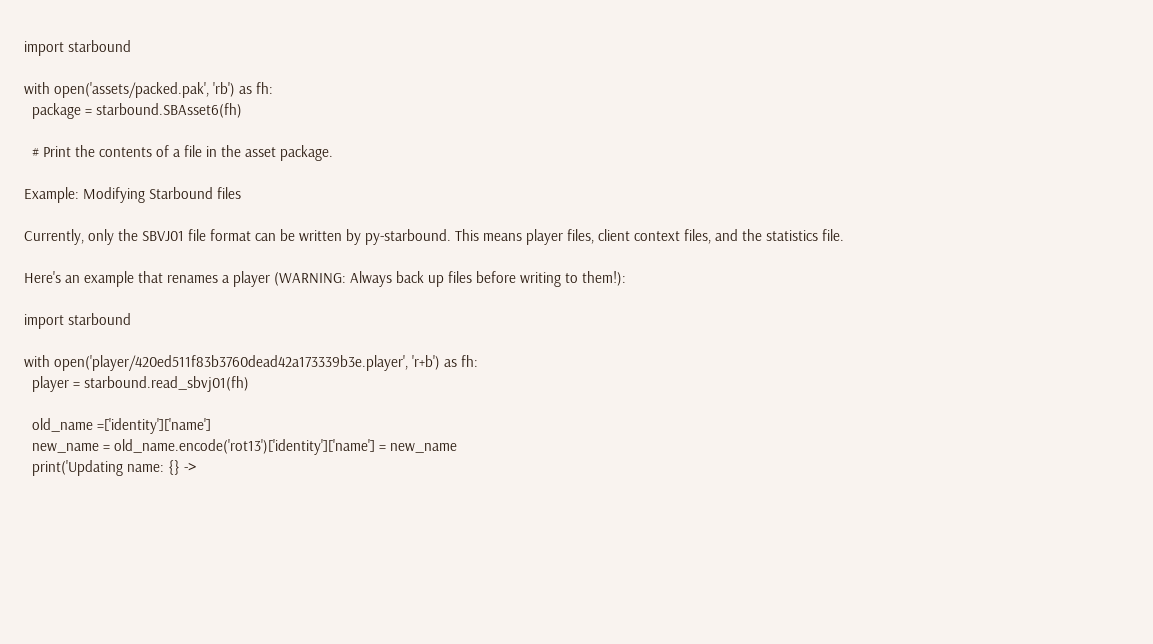import starbound

with open('assets/packed.pak', 'rb') as fh:
  package = starbound.SBAsset6(fh)

  # Print the contents of a file in the asset package.

Example: Modifying Starbound files

Currently, only the SBVJ01 file format can be written by py-starbound. This means player files, client context files, and the statistics file.

Here's an example that renames a player (WARNING: Always back up files before writing to them!):

import starbound

with open('player/420ed511f83b3760dead42a173339b3e.player', 'r+b') as fh:
  player = starbound.read_sbvj01(fh)

  old_name =['identity']['name']
  new_name = old_name.encode('rot13')['identity']['name'] = new_name
  print('Updating name: {} ->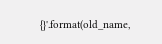{}'.format(old_name,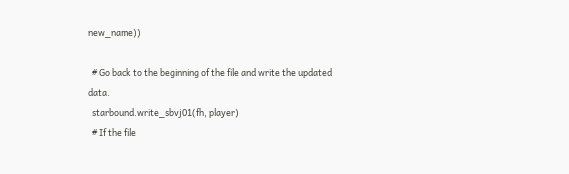new_name))

  # Go back to the beginning of the file and write the updated data.
  starbound.write_sbvj01(fh, player)
  # If the file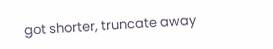got shorter, truncate away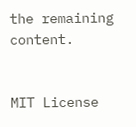the remaining content.


MIT License